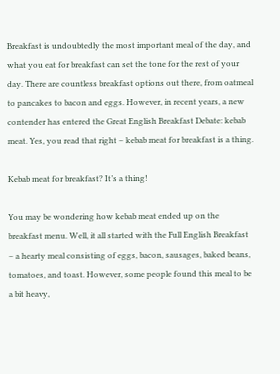Breakfast is undoubtedly the most important meal of the day, and what you eat for breakfast can set the tone for the rest of your day. There are countless breakfast options out there, from oatmeal to pancakes to bacon and eggs. However, in recent years, a new contender has entered the Great English Breakfast Debate: kebab meat. Yes, you read that right – kebab meat for breakfast is a thing.

Kebab meat for breakfast? It’s a thing!

You may be wondering how kebab meat ended up on the breakfast menu. Well, it all started with the Full English Breakfast – a hearty meal consisting of eggs, bacon, sausages, baked beans, tomatoes, and toast. However, some people found this meal to be a bit heavy,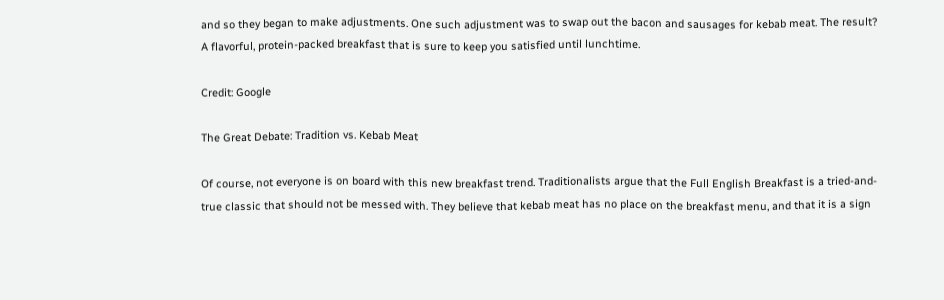and so they began to make adjustments. One such adjustment was to swap out the bacon and sausages for kebab meat. The result? A flavorful, protein-packed breakfast that is sure to keep you satisfied until lunchtime.

Credit: Google

The Great Debate: Tradition vs. Kebab Meat

Of course, not everyone is on board with this new breakfast trend. Traditionalists argue that the Full English Breakfast is a tried-and-true classic that should not be messed with. They believe that kebab meat has no place on the breakfast menu, and that it is a sign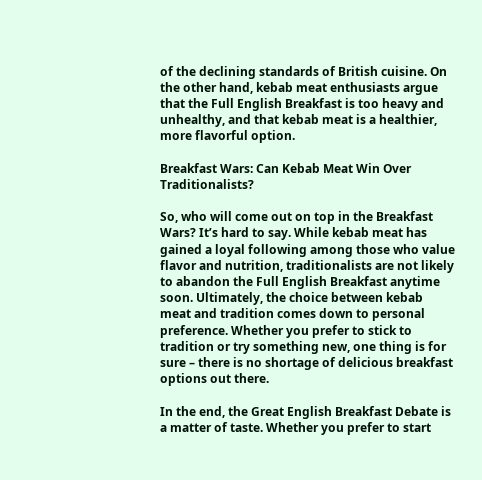of the declining standards of British cuisine. On the other hand, kebab meat enthusiasts argue that the Full English Breakfast is too heavy and unhealthy, and that kebab meat is a healthier, more flavorful option.

Breakfast Wars: Can Kebab Meat Win Over Traditionalists?

So, who will come out on top in the Breakfast Wars? It’s hard to say. While kebab meat has gained a loyal following among those who value flavor and nutrition, traditionalists are not likely to abandon the Full English Breakfast anytime soon. Ultimately, the choice between kebab meat and tradition comes down to personal preference. Whether you prefer to stick to tradition or try something new, one thing is for sure – there is no shortage of delicious breakfast options out there.

In the end, the Great English Breakfast Debate is a matter of taste. Whether you prefer to start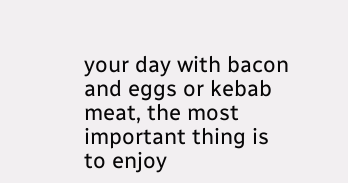your day with bacon and eggs or kebab meat, the most important thing is to enjoy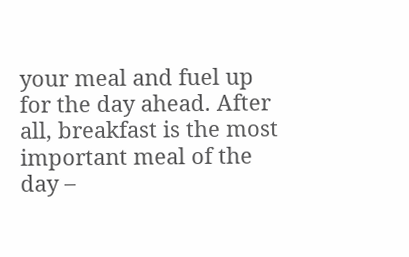your meal and fuel up for the day ahead. After all, breakfast is the most important meal of the day –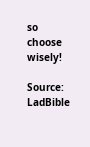so choose wisely!

Source: LadBible